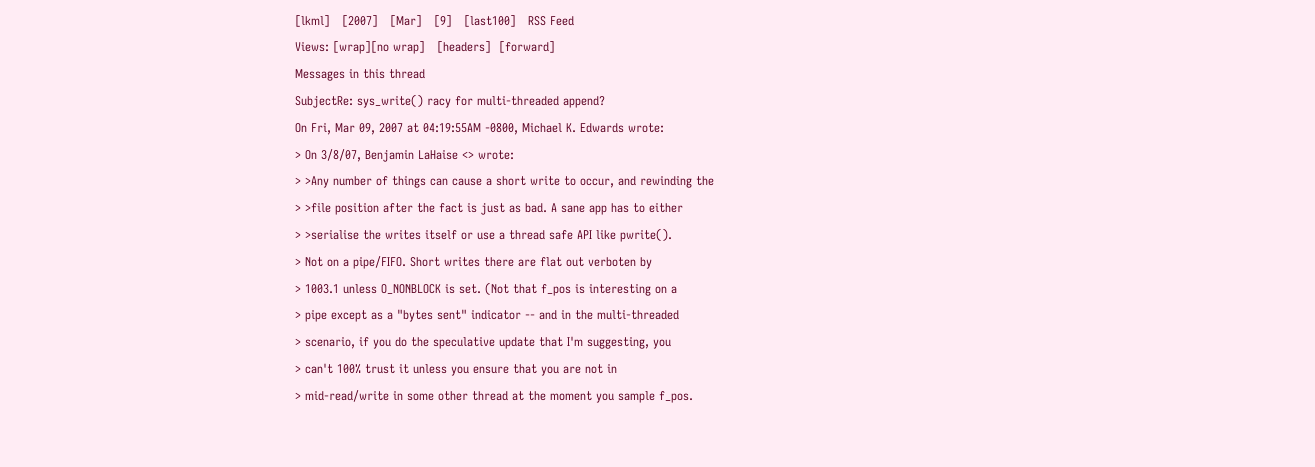[lkml]   [2007]   [Mar]   [9]   [last100]   RSS Feed
Views: [wrap][no wrap]   [headers]  [forward]
Messages in this thread
SubjectRe: sys_write() racy for multi-threaded append?
On Fri, Mar 09, 2007 at 04:19:55AM -0800, Michael K. Edwards wrote:
> On 3/8/07, Benjamin LaHaise <> wrote:
> >Any number of things can cause a short write to occur, and rewinding the
> >file position after the fact is just as bad. A sane app has to either
> >serialise the writes itself or use a thread safe API like pwrite().
> Not on a pipe/FIFO. Short writes there are flat out verboten by
> 1003.1 unless O_NONBLOCK is set. (Not that f_pos is interesting on a
> pipe except as a "bytes sent" indicator -- and in the multi-threaded
> scenario, if you do the speculative update that I'm suggesting, you
> can't 100% trust it unless you ensure that you are not in
> mid-read/write in some other thread at the moment you sample f_pos.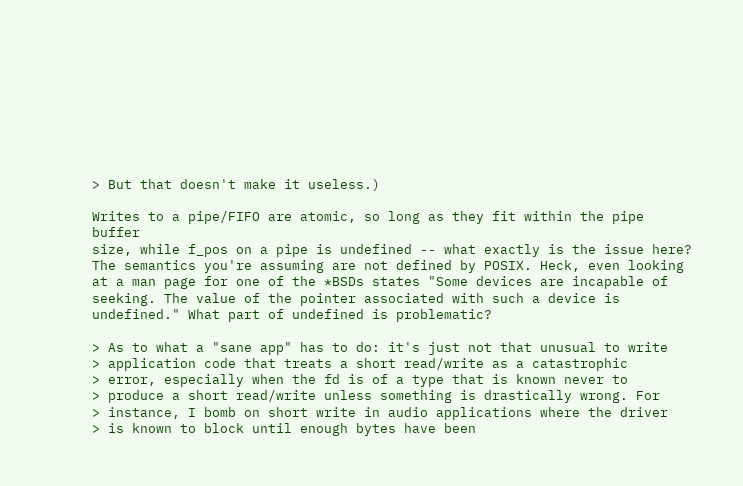> But that doesn't make it useless.)

Writes to a pipe/FIFO are atomic, so long as they fit within the pipe buffer
size, while f_pos on a pipe is undefined -- what exactly is the issue here?
The semantics you're assuming are not defined by POSIX. Heck, even looking
at a man page for one of the *BSDs states "Some devices are incapable of
seeking. The value of the pointer associated with such a device is
undefined." What part of undefined is problematic?

> As to what a "sane app" has to do: it's just not that unusual to write
> application code that treats a short read/write as a catastrophic
> error, especially when the fd is of a type that is known never to
> produce a short read/write unless something is drastically wrong. For
> instance, I bomb on short write in audio applications where the driver
> is known to block until enough bytes have been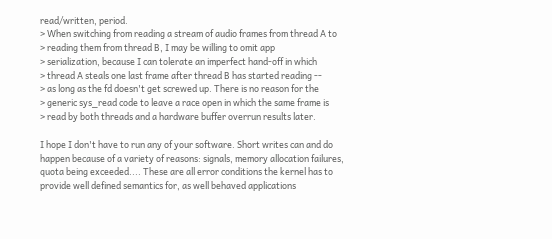read/written, period.
> When switching from reading a stream of audio frames from thread A to
> reading them from thread B, I may be willing to omit app
> serialization, because I can tolerate an imperfect hand-off in which
> thread A steals one last frame after thread B has started reading --
> as long as the fd doesn't get screwed up. There is no reason for the
> generic sys_read code to leave a race open in which the same frame is
> read by both threads and a hardware buffer overrun results later.

I hope I don't have to run any of your software. Short writes can and do
happen because of a variety of reasons: signals, memory allocation failures,
quota being exceeded.... These are all error conditions the kernel has to
provide well defined semantics for, as well behaved applications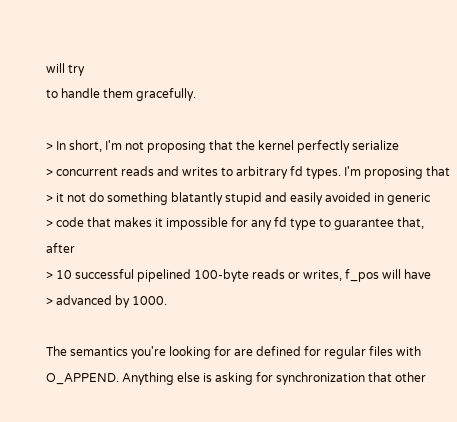will try
to handle them gracefully.

> In short, I'm not proposing that the kernel perfectly serialize
> concurrent reads and writes to arbitrary fd types. I'm proposing that
> it not do something blatantly stupid and easily avoided in generic
> code that makes it impossible for any fd type to guarantee that, after
> 10 successful pipelined 100-byte reads or writes, f_pos will have
> advanced by 1000.

The semantics you're looking for are defined for regular files with
O_APPEND. Anything else is asking for synchronization that other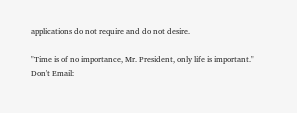applications do not require and do not desire.

"Time is of no importance, Mr. President, only life is important."
Don't Email: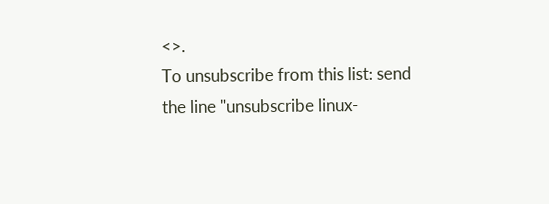<>.
To unsubscribe from this list: send the line "unsubscribe linux-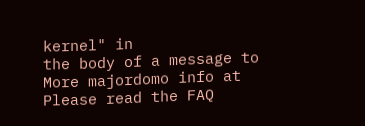kernel" in
the body of a message to
More majordomo info at
Please read the FAQ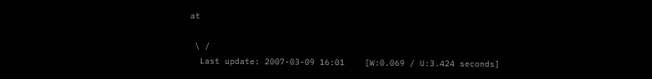at

 \ /
  Last update: 2007-03-09 16:01    [W:0.069 / U:3.424 seconds]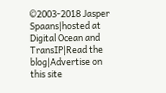©2003-2018 Jasper Spaans|hosted at Digital Ocean and TransIP|Read the blog|Advertise on this site